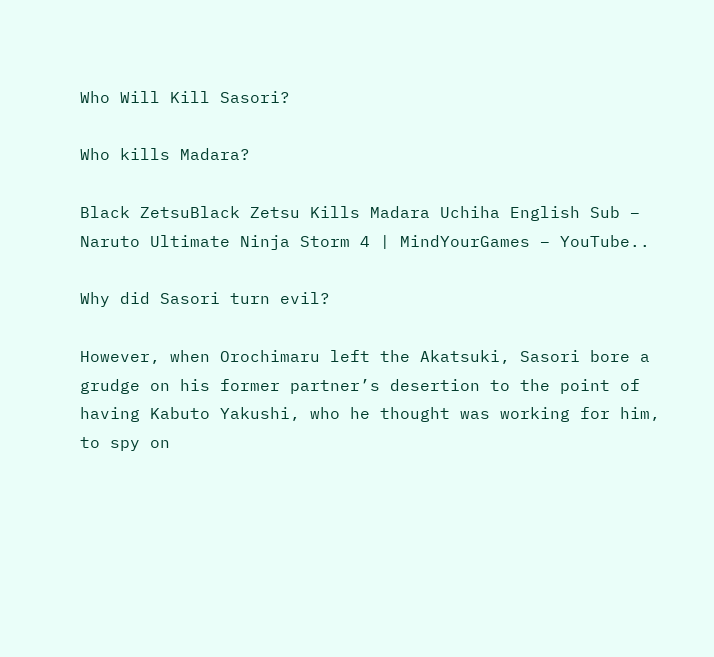Who Will Kill Sasori?

Who kills Madara?

Black ZetsuBlack Zetsu Kills Madara Uchiha English Sub – Naruto Ultimate Ninja Storm 4 | MindYourGames – YouTube..

Why did Sasori turn evil?

However, when Orochimaru left the Akatsuki, Sasori bore a grudge on his former partner’s desertion to the point of having Kabuto Yakushi, who he thought was working for him, to spy on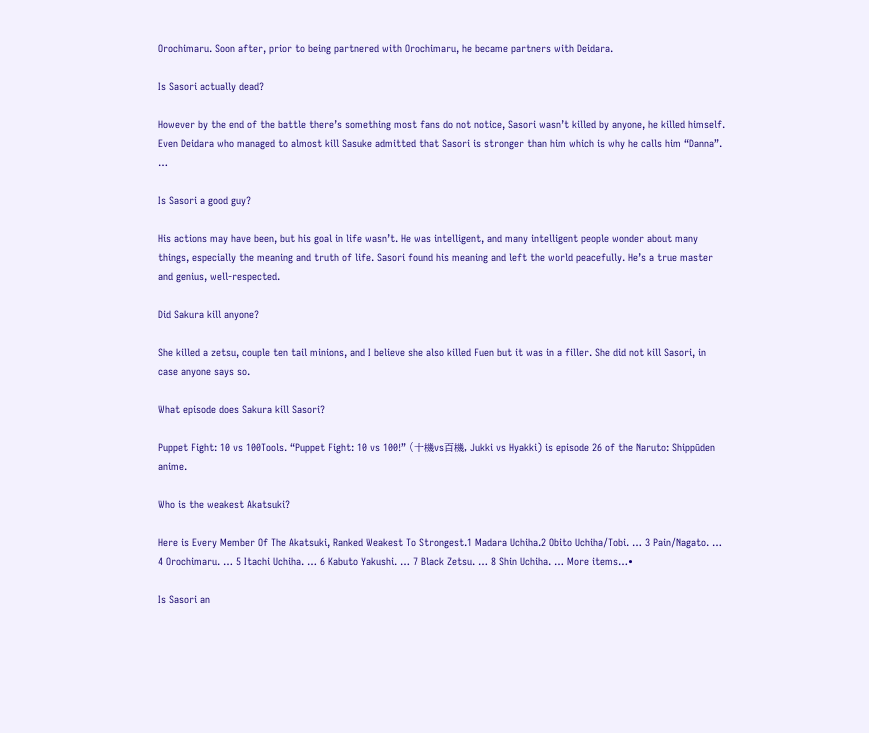Orochimaru. Soon after, prior to being partnered with Orochimaru, he became partners with Deidara.

Is Sasori actually dead?

However by the end of the battle there’s something most fans do not notice, Sasori wasn’t killed by anyone, he killed himself. Even Deidara who managed to almost kill Sasuke admitted that Sasori is stronger than him which is why he calls him “Danna”. …

Is Sasori a good guy?

His actions may have been, but his goal in life wasn’t. He was intelligent, and many intelligent people wonder about many things, especially the meaning and truth of life. Sasori found his meaning and left the world peacefully. He’s a true master and genius, well-respected.

Did Sakura kill anyone?

She killed a zetsu, couple ten tail minions, and I believe she also killed Fuen but it was in a filler. She did not kill Sasori, in case anyone says so.

What episode does Sakura kill Sasori?

Puppet Fight: 10 vs 100Tools. “Puppet Fight: 10 vs 100!” (十機vs百機, Jukki vs Hyakki) is episode 26 of the Naruto: Shippūden anime.

Who is the weakest Akatsuki?

Here is Every Member Of The Akatsuki, Ranked Weakest To Strongest.1 Madara Uchiha.2 Obito Uchiha/Tobi. … 3 Pain/Nagato. … 4 Orochimaru. … 5 Itachi Uchiha. … 6 Kabuto Yakushi. … 7 Black Zetsu. … 8 Shin Uchiha. … More items…•

Is Sasori an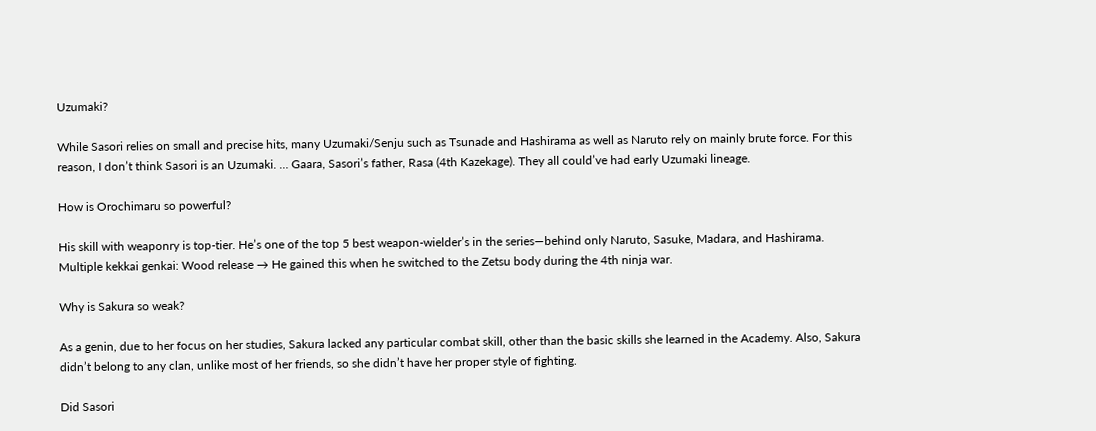Uzumaki?

While Sasori relies on small and precise hits, many Uzumaki/Senju such as Tsunade and Hashirama as well as Naruto rely on mainly brute force. For this reason, I don’t think Sasori is an Uzumaki. … Gaara, Sasori’s father, Rasa (4th Kazekage). They all could’ve had early Uzumaki lineage.

How is Orochimaru so powerful?

His skill with weaponry is top-tier. He’s one of the top 5 best weapon-wielder’s in the series—behind only Naruto, Sasuke, Madara, and Hashirama. Multiple kekkai genkai: Wood release → He gained this when he switched to the Zetsu body during the 4th ninja war.

Why is Sakura so weak?

As a genin, due to her focus on her studies, Sakura lacked any particular combat skill, other than the basic skills she learned in the Academy. Also, Sakura didn’t belong to any clan, unlike most of her friends, so she didn’t have her proper style of fighting.

Did Sasori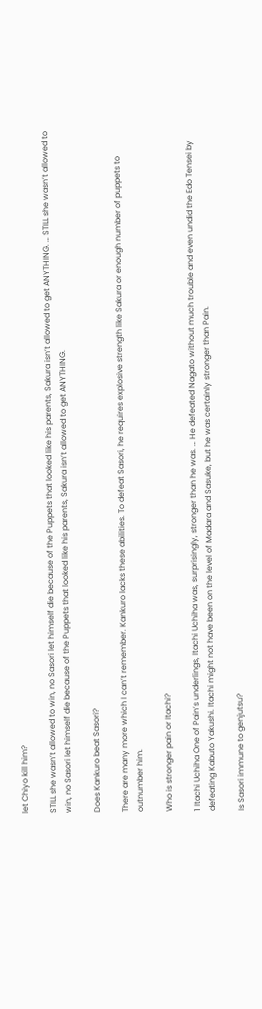let Chiyo kill him?

STILL she wasn’t allowed to win, no Sasori let himself die because of the Puppets that looked like his parents, Sakura isn’t allowed to get ANYTHING. … STILL she wasn’t allowed to win, no Sasori let himself die because of the Puppets that looked like his parents, Sakura isn’t allowed to get ANYTHING.

Does Kankuro beat Sasori?

There are many more which I can’t remember. Kankuro lacks these abilities. To defeat Sasori, he requires explosive strength like Sakura or enough number of puppets to outnumber him.

Who is stronger pain or Itachi?

1 Itachi Uchiha One of Pain’s underlings, Itachi Uchiha was, surprisingly, stronger than he was. … He defeated Nagato without much trouble and even undid the Edo Tensei by defeating Kabuto Yakushi. Itachi might not have been on the level of Madara and Sasuke, but he was certainly stronger than Pain.

Is Sasori immune to genjutsu?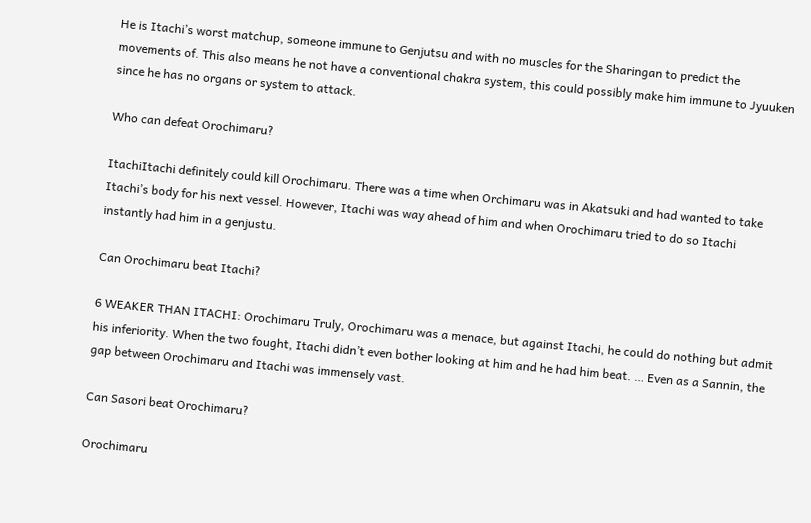He is Itachi’s worst matchup, someone immune to Genjutsu and with no muscles for the Sharingan to predict the movements of. This also means he not have a conventional chakra system, this could possibly make him immune to Jyuuken since he has no organs or system to attack.

Who can defeat Orochimaru?

ItachiItachi definitely could kill Orochimaru. There was a time when Orchimaru was in Akatsuki and had wanted to take Itachi’s body for his next vessel. However, Itachi was way ahead of him and when Orochimaru tried to do so Itachi instantly had him in a genjustu.

Can Orochimaru beat Itachi?

6 WEAKER THAN ITACHI: Orochimaru Truly, Orochimaru was a menace, but against Itachi, he could do nothing but admit his inferiority. When the two fought, Itachi didn’t even bother looking at him and he had him beat. … Even as a Sannin, the gap between Orochimaru and Itachi was immensely vast.

Can Sasori beat Orochimaru?

Orochimaru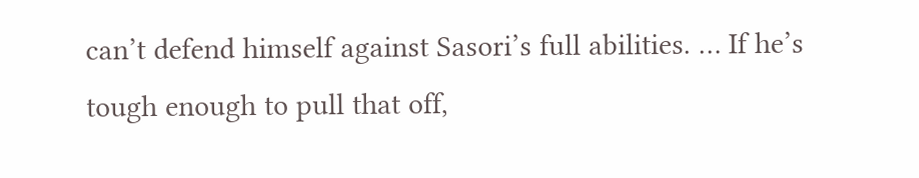can’t defend himself against Sasori’s full abilities. … If he’s tough enough to pull that off,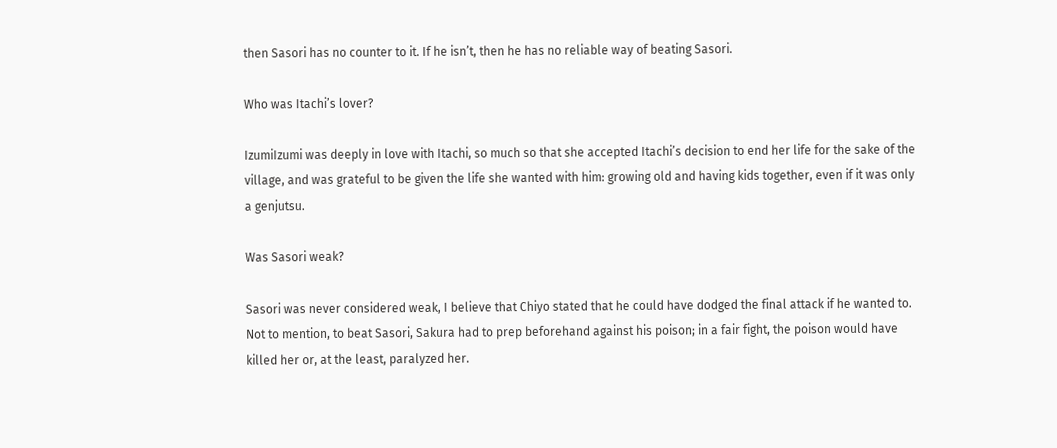then Sasori has no counter to it. If he isn’t, then he has no reliable way of beating Sasori.

Who was Itachi’s lover?

IzumiIzumi was deeply in love with Itachi, so much so that she accepted Itachi’s decision to end her life for the sake of the village, and was grateful to be given the life she wanted with him: growing old and having kids together, even if it was only a genjutsu.

Was Sasori weak?

Sasori was never considered weak, I believe that Chiyo stated that he could have dodged the final attack if he wanted to. Not to mention, to beat Sasori, Sakura had to prep beforehand against his poison; in a fair fight, the poison would have killed her or, at the least, paralyzed her.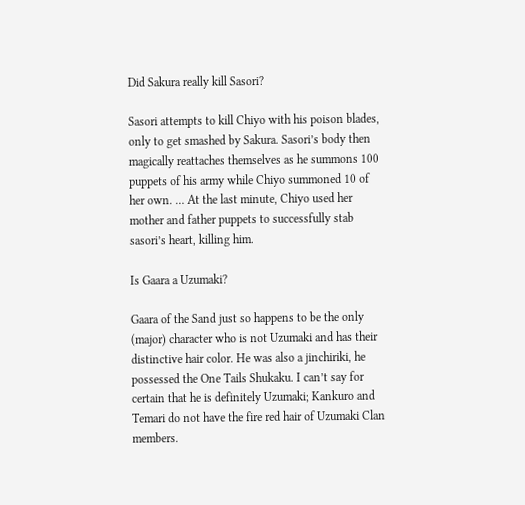Did Sakura really kill Sasori?

Sasori attempts to kill Chiyo with his poison blades, only to get smashed by Sakura. Sasori’s body then magically reattaches themselves as he summons 100 puppets of his army while Chiyo summoned 10 of her own. … At the last minute, Chiyo used her mother and father puppets to successfully stab sasori’s heart, killing him.

Is Gaara a Uzumaki?

Gaara of the Sand just so happens to be the only (major) character who is not Uzumaki and has their distinctive hair color. He was also a jinchiriki, he possessed the One Tails Shukaku. I can’t say for certain that he is definitely Uzumaki; Kankuro and Temari do not have the fire red hair of Uzumaki Clan members.